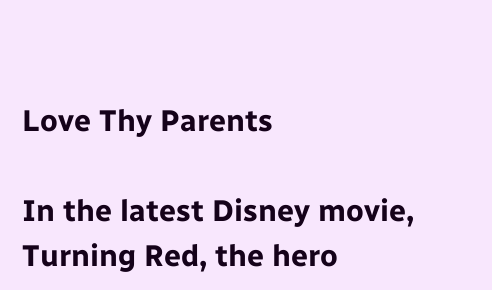Love Thy Parents

In the latest Disney movie, Turning Red, the hero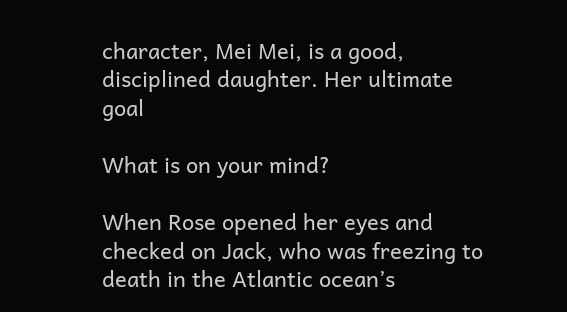character, Mei Mei, is a good, disciplined daughter. Her ultimate goal

What is on your mind?

When Rose opened her eyes and checked on Jack, who was freezing to death in the Atlantic ocean’s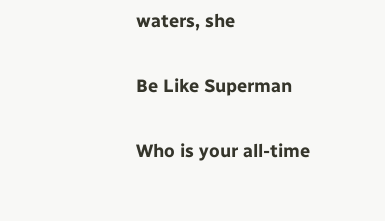waters, she

Be Like Superman

Who is your all-time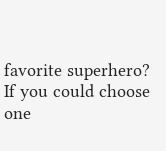favorite superhero? If you could choose one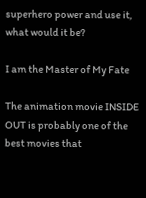superhero power and use it, what would it be?

I am the Master of My Fate

The animation movie INSIDE OUT is probably one of the best movies that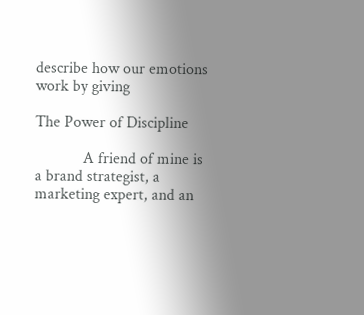describe how our emotions work by giving

The Power of Discipline

            A friend of mine is a brand strategist, a marketing expert, and an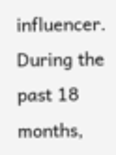influencer. During the past 18 months,